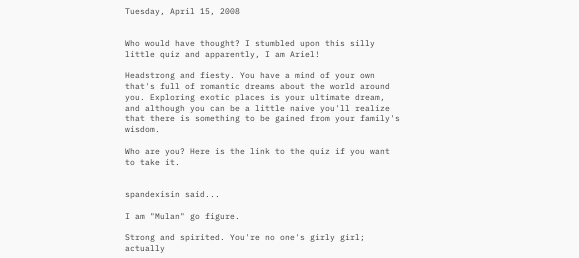Tuesday, April 15, 2008


Who would have thought? I stumbled upon this silly little quiz and apparently, I am Ariel!

Headstrong and fiesty. You have a mind of your own that's full of romantic dreams about the world around you. Exploring exotic places is your ultimate dream, and although you can be a little naive you'll realize that there is something to be gained from your family's wisdom.

Who are you? Here is the link to the quiz if you want to take it.


spandexisin said...

I am "Mulan" go figure.

Strong and spirited. You're no one's girly girl; actually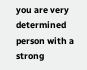you are very determined person with a strong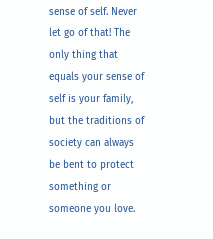sense of self. Never let go of that! The only thing that equals your sense of self is your family, but the traditions of society can always be bent to protect something or someone you love.